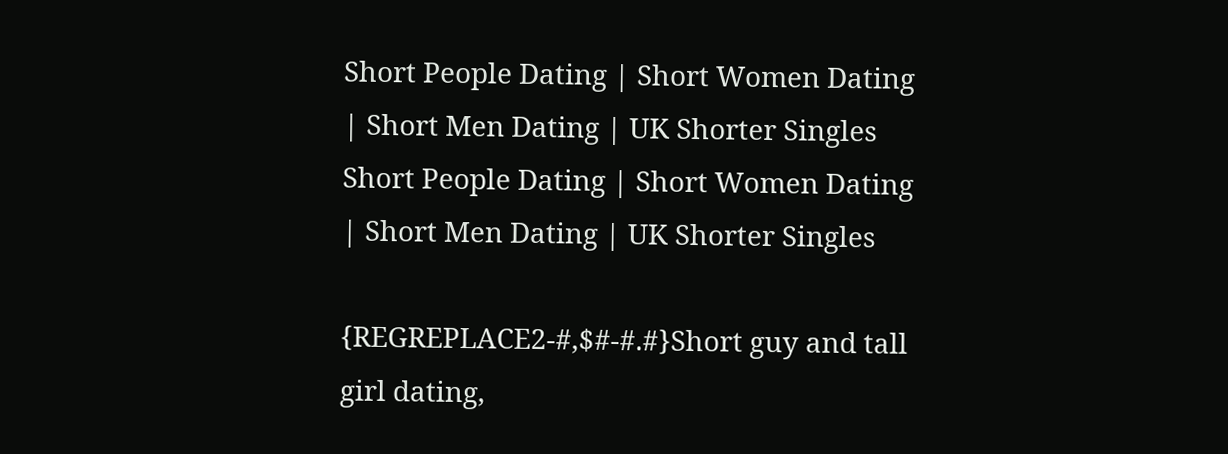Short People Dating | Short Women Dating | Short Men Dating | UK Shorter Singles Short People Dating | Short Women Dating | Short Men Dating | UK Shorter Singles

{REGREPLACE2-#,$#-#.#}Short guy and tall girl dating,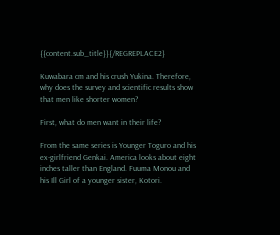{{content.sub_title}}{/REGREPLACE2}

Kuwabara cm and his crush Yukina. Therefore, why does the survey and scientific results show that men like shorter women?

First, what do men want in their life?

From the same series is Younger Toguro and his ex-girlfriend Genkai. America looks about eight inches taller than England. Fuuma Monou and his Ill Girl of a younger sister, Kotori.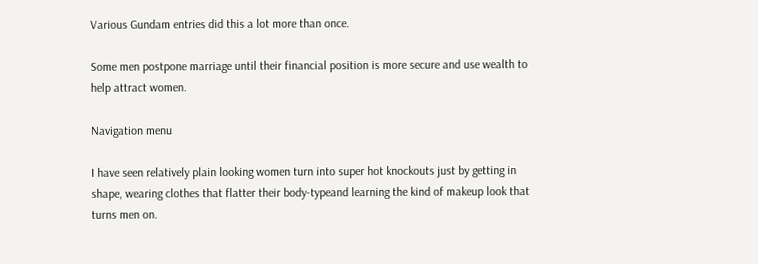Various Gundam entries did this a lot more than once.

Some men postpone marriage until their financial position is more secure and use wealth to help attract women.

Navigation menu

I have seen relatively plain looking women turn into super hot knockouts just by getting in shape, wearing clothes that flatter their body-typeand learning the kind of makeup look that turns men on.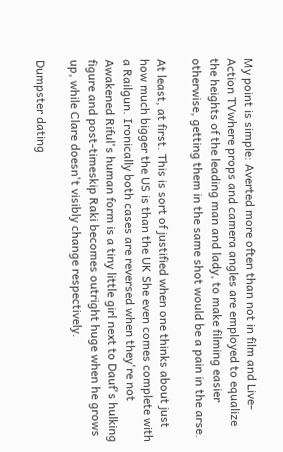My point is simple: Averted more often than not in film and Live-Action TVwhere props and camera angles are employed to equalize the heights of the leading man and lady, to make filming easier otherwise, getting them in the same shot would be a pain in the arse.

At least, at first. This is sort of justified when one thinks about just how much bigger the US is than the UK She even comes complete with a Railgun. Ironically both cases are reversed when they're not Awakened Riful's human form is a tiny little girl next to Dauf's hulking figure and post-timeskip Raki becomes outright huge when he grows up, while Clare doesn't visibly change respectively.

Dumpster dating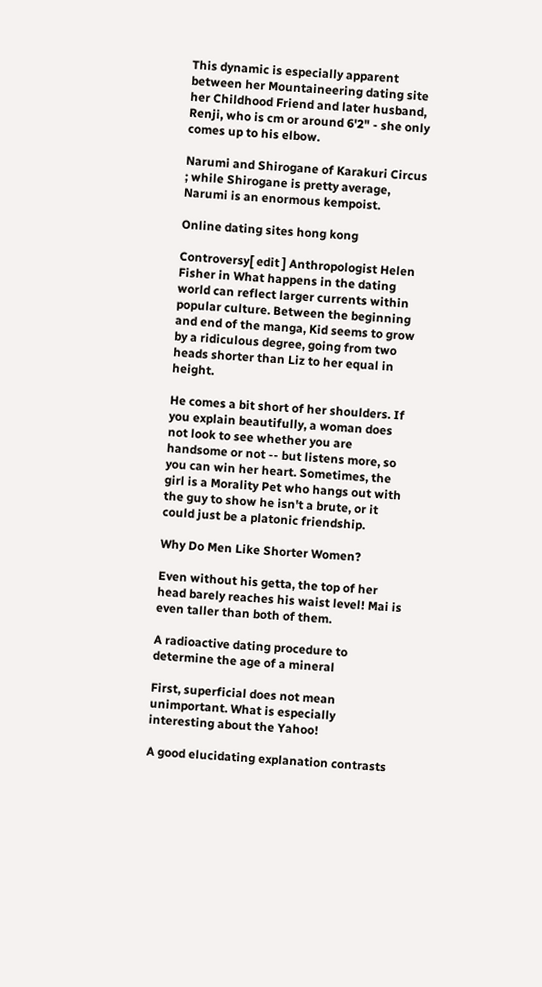This dynamic is especially apparent between her Mountaineering dating site her Childhood Friend and later husband, Renji, who is cm or around 6'2" - she only comes up to his elbow.

Narumi and Shirogane of Karakuri Circus ; while Shirogane is pretty average, Narumi is an enormous kempoist.

Online dating sites hong kong

Controversy[ edit ] Anthropologist Helen Fisher in What happens in the dating world can reflect larger currents within popular culture. Between the beginning and end of the manga, Kid seems to grow by a ridiculous degree, going from two heads shorter than Liz to her equal in height.

He comes a bit short of her shoulders. If you explain beautifully, a woman does not look to see whether you are handsome or not -- but listens more, so you can win her heart. Sometimes, the girl is a Morality Pet who hangs out with the guy to show he isn't a brute, or it could just be a platonic friendship.

Why Do Men Like Shorter Women?

Even without his getta, the top of her head barely reaches his waist level! Mai is even taller than both of them.

A radioactive dating procedure to determine the age of a mineral

First, superficial does not mean unimportant. What is especially interesting about the Yahoo!

A good elucidating explanation contrasts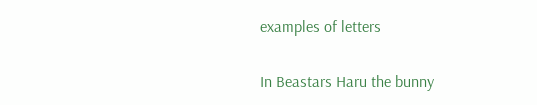examples of letters

In Beastars Haru the bunny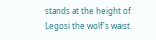stands at the height of Legosi the wolf's waist.